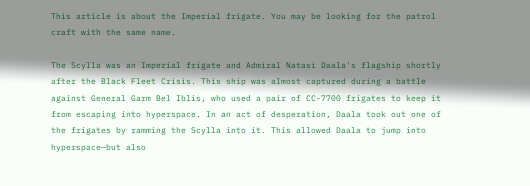This article is about the Imperial frigate. You may be looking for the patrol craft with the same name.

The Scylla was an Imperial frigate and Admiral Natasi Daala's flagship shortly after the Black Fleet Crisis. This ship was almost captured during a battle against General Garm Bel Iblis, who used a pair of CC-7700 frigates to keep it from escaping into hyperspace. In an act of desperation, Daala took out one of the frigates by ramming the Scylla into it. This allowed Daala to jump into hyperspace—but also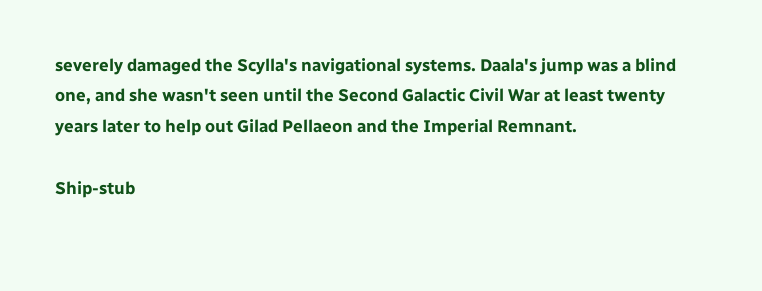severely damaged the Scylla's navigational systems. Daala's jump was a blind one, and she wasn't seen until the Second Galactic Civil War at least twenty years later to help out Gilad Pellaeon and the Imperial Remnant.

Ship-stub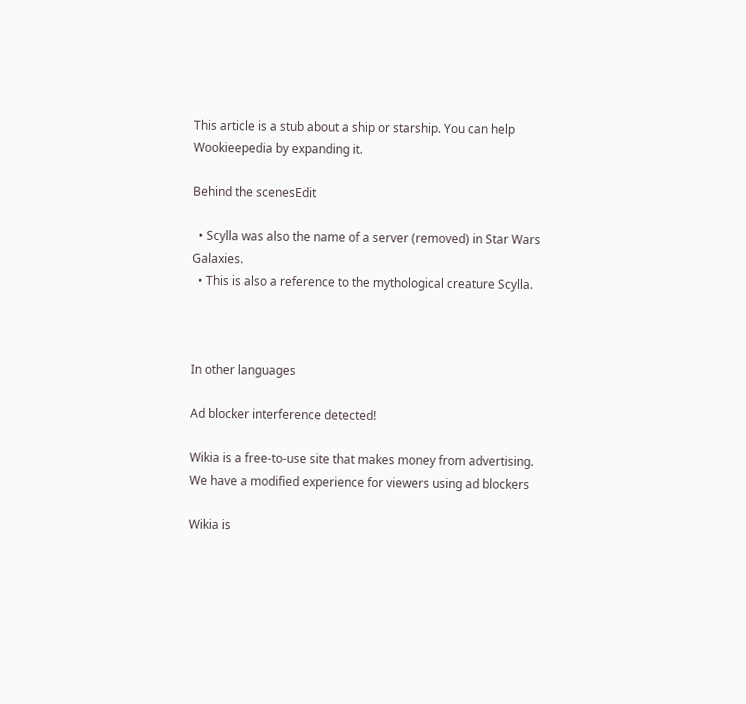This article is a stub about a ship or starship. You can help Wookieepedia by expanding it.

Behind the scenesEdit

  • Scylla was also the name of a server (removed) in Star Wars Galaxies.
  • This is also a reference to the mythological creature Scylla.



In other languages

Ad blocker interference detected!

Wikia is a free-to-use site that makes money from advertising. We have a modified experience for viewers using ad blockers

Wikia is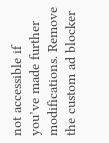not accessible if you’ve made further modifications. Remove the custom ad blocker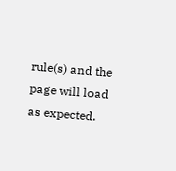rule(s) and the page will load as expected.